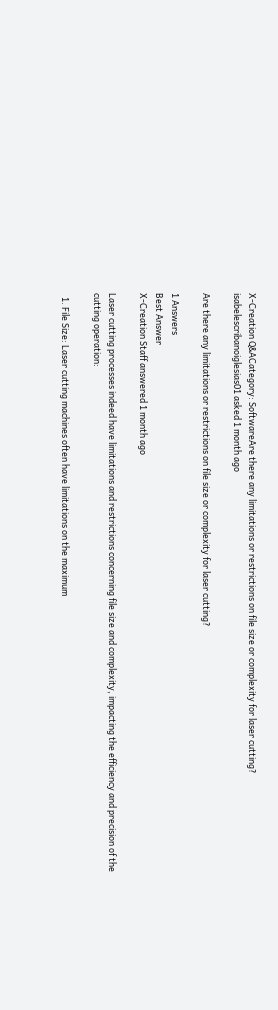X-Creation Q&ACategory: SoftwareAre there any limitations or restrictions on file size or complexity for laser cutting?
isabelescribanoiglesias01 asked 1 month ago

Are there any limitations or restrictions on file size or complexity for laser cutting?

1 Answers
Best Answer
X-Creation Staff answered 1 month ago

Laser cutting processes indeed have limitations and restrictions concerning file size and complexity, impacting the efficiency and precision of the cutting operation:

  1. File Size: Laser cutting machines often have limitations on the maximum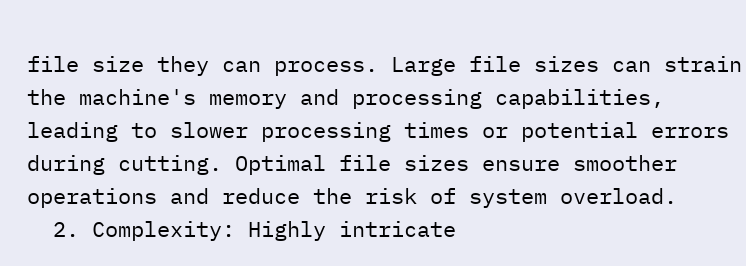file size they can process. Large file sizes can strain the machine's memory and processing capabilities, leading to slower processing times or potential errors during cutting. Optimal file sizes ensure smoother operations and reduce the risk of system overload.
  2. Complexity: Highly intricate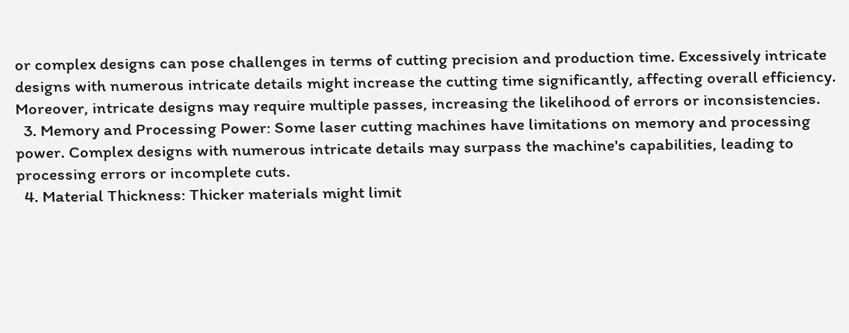or complex designs can pose challenges in terms of cutting precision and production time. Excessively intricate designs with numerous intricate details might increase the cutting time significantly, affecting overall efficiency. Moreover, intricate designs may require multiple passes, increasing the likelihood of errors or inconsistencies.
  3. Memory and Processing Power: Some laser cutting machines have limitations on memory and processing power. Complex designs with numerous intricate details may surpass the machine's capabilities, leading to processing errors or incomplete cuts.
  4. Material Thickness: Thicker materials might limit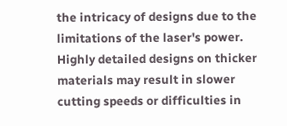the intricacy of designs due to the limitations of the laser's power. Highly detailed designs on thicker materials may result in slower cutting speeds or difficulties in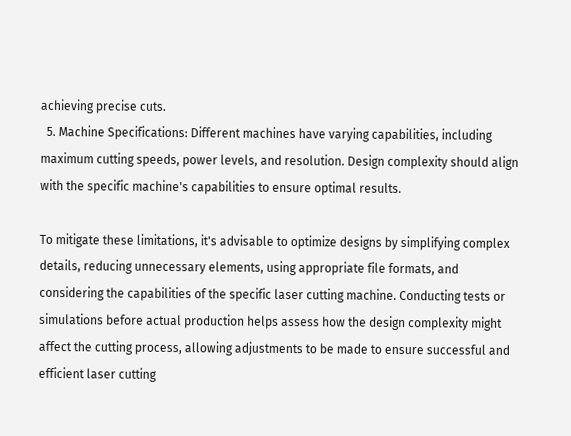achieving precise cuts.
  5. Machine Specifications: Different machines have varying capabilities, including maximum cutting speeds, power levels, and resolution. Design complexity should align with the specific machine's capabilities to ensure optimal results.

To mitigate these limitations, it's advisable to optimize designs by simplifying complex details, reducing unnecessary elements, using appropriate file formats, and considering the capabilities of the specific laser cutting machine. Conducting tests or simulations before actual production helps assess how the design complexity might affect the cutting process, allowing adjustments to be made to ensure successful and efficient laser cutting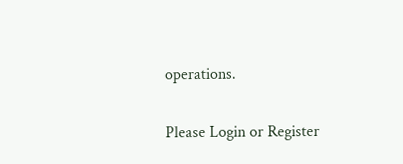operations.

Please Login or Register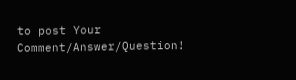to post Your Comment/Answer/Question!